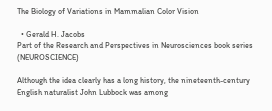The Biology of Variations in Mammalian Color Vision

  • Gerald H. Jacobs
Part of the Research and Perspectives in Neurosciences book series (NEUROSCIENCE)

Although the idea clearly has a long history, the nineteenth-century English naturalist John Lubbock was among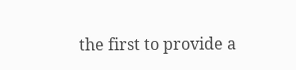the first to provide a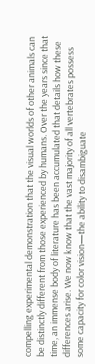compelling experimental demonstration that the visual worlds of other animals can be distinctly different from those experienced by humans. Over the years since that time, an immense body of literature has been accumulated that details how these differences arise. We now know that the vast majority of all vertebrates possess some capacity for color vision—the ability to disambiguate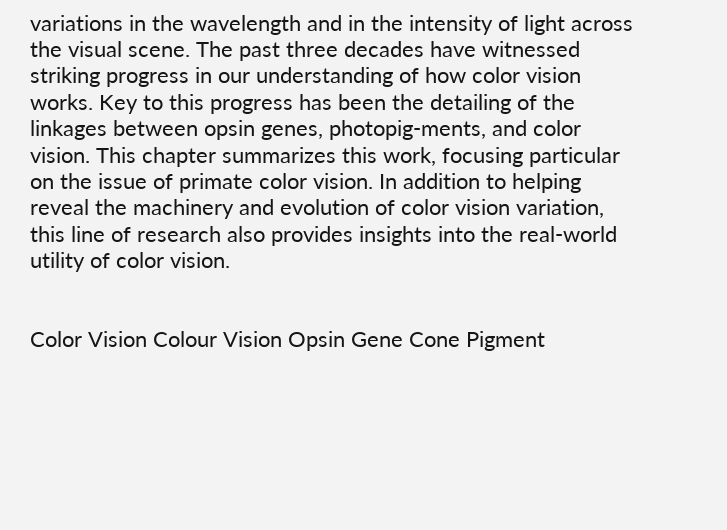variations in the wavelength and in the intensity of light across the visual scene. The past three decades have witnessed striking progress in our understanding of how color vision works. Key to this progress has been the detailing of the linkages between opsin genes, photopig-ments, and color vision. This chapter summarizes this work, focusing particular on the issue of primate color vision. In addition to helping reveal the machinery and evolution of color vision variation, this line of research also provides insights into the real-world utility of color vision.


Color Vision Colour Vision Opsin Gene Cone Pigment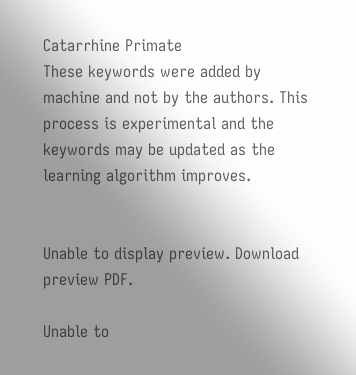Catarrhine Primate
These keywords were added by machine and not by the authors. This process is experimental and the keywords may be updated as the learning algorithm improves.


Unable to display preview. Download preview PDF.

Unable to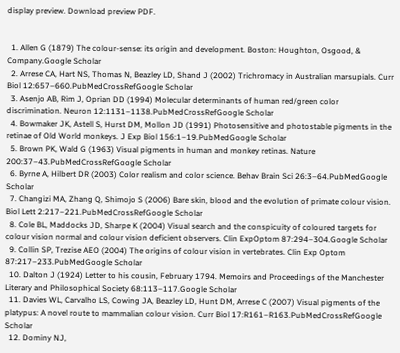display preview. Download preview PDF.


  1. Allen G (1879) The colour-sense: its origin and development. Boston: Houghton, Osgood, & Company.Google Scholar
  2. Arrese CA, Hart NS, Thomas N, Beazley LD, Shand J (2002) Trichromacy in Australian marsupials. Curr Biol 12:657–660.PubMedCrossRefGoogle Scholar
  3. Asenjo AB, Rim J, Oprian DD (1994) Molecular determinants of human red/green color discrimination. Neuron 12:1131–1138.PubMedCrossRefGoogle Scholar
  4. Bowmaker JK, Astell S, Hurst DM, Mollon JD (1991) Photosensitive and photostable pigments in the retinae of Old World monkeys. J Exp Biol 156:1–19.PubMedGoogle Scholar
  5. Brown PK, Wald G (1963) Visual pigments in human and monkey retinas. Nature 200:37–43.PubMedCrossRefGoogle Scholar
  6. Byrne A, Hilbert DR (2003) Color realism and color science. Behav Brain Sci 26:3–64.PubMedGoogle Scholar
  7. Changizi MA, Zhang Q, Shimojo S (2006) Bare skin, blood and the evolution of primate colour vision. Biol Lett 2:217–221.PubMedCrossRefGoogle Scholar
  8. Cole BL, Maddocks JD, Sharpe K (2004) Visual search and the conspicuity of coloured targets for colour vision normal and colour vision deficient observers. Clin ExpOptom 87:294–304.Google Scholar
  9. Collin SP, Trezise AEO (2004) The origins of colour vision in vertebrates. Clin Exp Optom 87:217–233.PubMedGoogle Scholar
  10. Dalton J (1924) Letter to his cousin, February 1794. Memoirs and Proceedings of the Manchester Literary and Philosophical Society 68:113–117.Google Scholar
  11. Davies WL, Carvalho LS, Cowing JA, Beazley LD, Hunt DM, Arrese C (2007) Visual pigments of the platypus: A novel route to mammalian colour vision. Curr Biol 17:R161–R163.PubMedCrossRefGoogle Scholar
  12. Dominy NJ,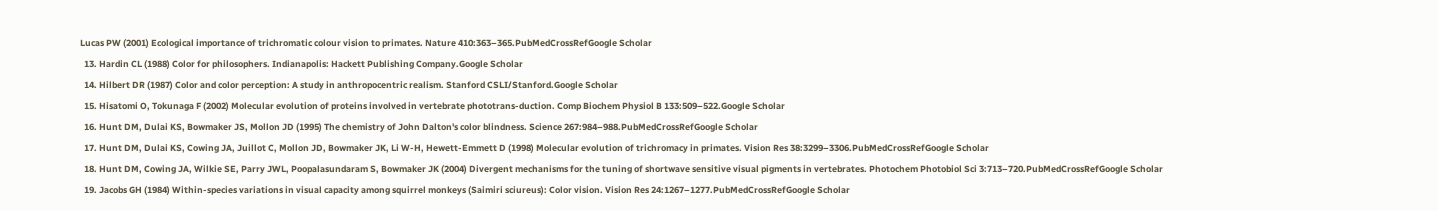Lucas PW (2001) Ecological importance of trichromatic colour vision to primates. Nature 410:363–365.PubMedCrossRefGoogle Scholar
  13. Hardin CL (1988) Color for philosophers. Indianapolis: Hackett Publishing Company.Google Scholar
  14. Hilbert DR (1987) Color and color perception: A study in anthropocentric realism. Stanford CSLI/Stanford.Google Scholar
  15. Hisatomi O, Tokunaga F (2002) Molecular evolution of proteins involved in vertebrate phototrans-duction. Comp Biochem Physiol B 133:509–522.Google Scholar
  16. Hunt DM, Dulai KS, Bowmaker JS, Mollon JD (1995) The chemistry of John Dalton's color blindness. Science 267:984–988.PubMedCrossRefGoogle Scholar
  17. Hunt DM, Dulai KS, Cowing JA, Juillot C, Mollon JD, Bowmaker JK, Li W-H, Hewett-Emmett D (1998) Molecular evolution of trichromacy in primates. Vision Res 38:3299–3306.PubMedCrossRefGoogle Scholar
  18. Hunt DM, Cowing JA, Wilkie SE, Parry JWL, Poopalasundaram S, Bowmaker JK (2004) Divergent mechanisms for the tuning of shortwave sensitive visual pigments in vertebrates. Photochem Photobiol Sci 3:713–720.PubMedCrossRefGoogle Scholar
  19. Jacobs GH (1984) Within-species variations in visual capacity among squirrel monkeys (Saimiri sciureus): Color vision. Vision Res 24:1267–1277.PubMedCrossRefGoogle Scholar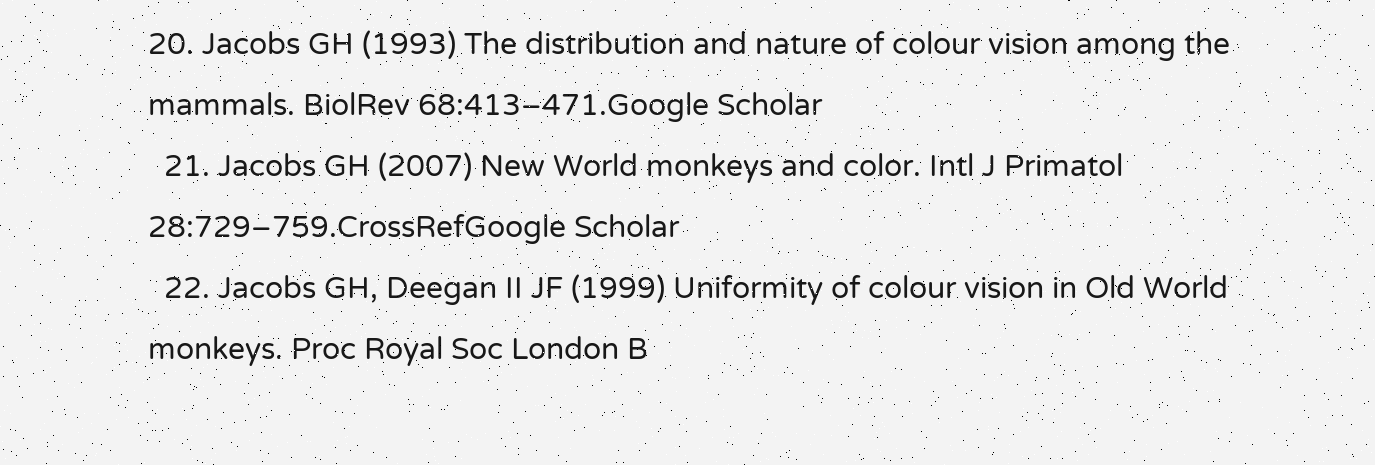20. Jacobs GH (1993) The distribution and nature of colour vision among the mammals. BiolRev 68:413–471.Google Scholar
  21. Jacobs GH (2007) New World monkeys and color. Intl J Primatol 28:729–759.CrossRefGoogle Scholar
  22. Jacobs GH, Deegan II JF (1999) Uniformity of colour vision in Old World monkeys. Proc Royal Soc London B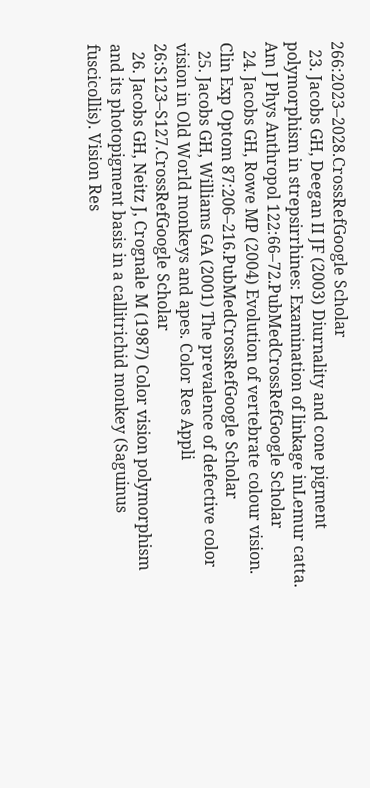266:2023–2028.CrossRefGoogle Scholar
  23. Jacobs GH, Deegan II JF (2003) Diurnality and cone pigment polymorphism in strepsirrhines: Examination of linkage inLemur catta. Am J Phys Anthropol 122:66–72.PubMedCrossRefGoogle Scholar
  24. Jacobs GH, Rowe MP (2004) Evolution of vertebrate colour vision. Clin Exp Optom 87:206–216.PubMedCrossRefGoogle Scholar
  25. Jacobs GH, Williams GA (2001) The prevalence of defective color vision in Old World monkeys and apes. Color Res Appli 26:S123–S127.CrossRefGoogle Scholar
  26. Jacobs GH, Neitz J, Crognale M (1987) Color vision polymorphism and its photopigment basis in a callitrichid monkey (Saguinus fuscicollis). Vision Res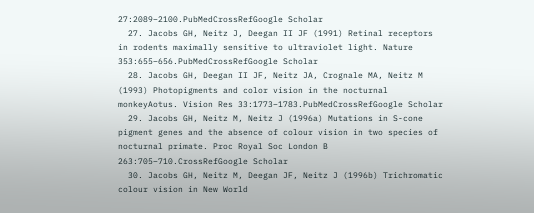27:2089–2100.PubMedCrossRefGoogle Scholar
  27. Jacobs GH, Neitz J, Deegan II JF (1991) Retinal receptors in rodents maximally sensitive to ultraviolet light. Nature 353:655–656.PubMedCrossRefGoogle Scholar
  28. Jacobs GH, Deegan II JF, Neitz JA, Crognale MA, Neitz M (1993) Photopigments and color vision in the nocturnal monkeyAotus. Vision Res 33:1773–1783.PubMedCrossRefGoogle Scholar
  29. Jacobs GH, Neitz M, Neitz J (1996a) Mutations in S-cone pigment genes and the absence of colour vision in two species of nocturnal primate. Proc Royal Soc London B 263:705–710.CrossRefGoogle Scholar
  30. Jacobs GH, Neitz M, Deegan JF, Neitz J (1996b) Trichromatic colour vision in New World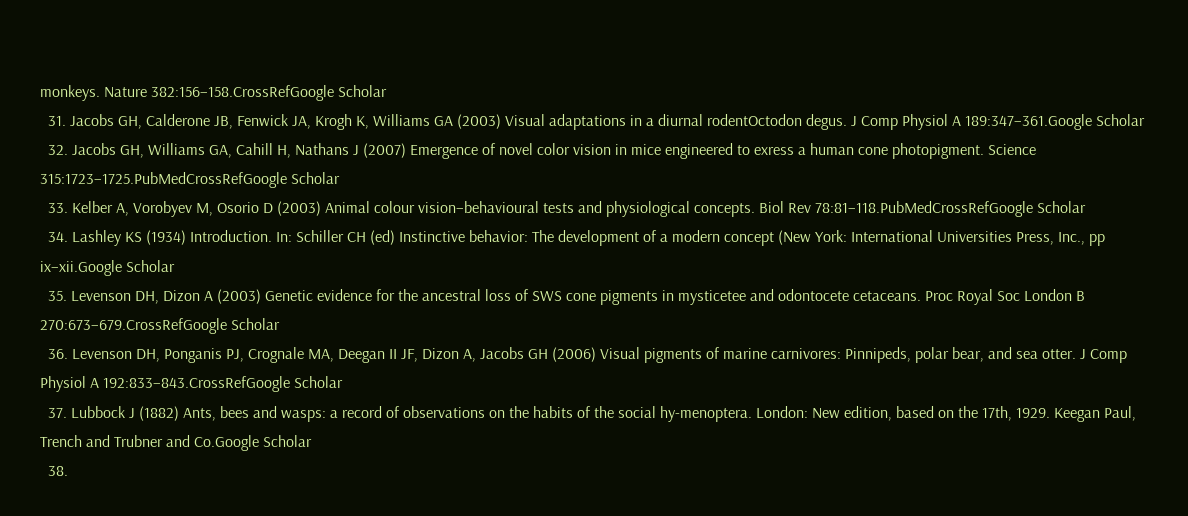monkeys. Nature 382:156–158.CrossRefGoogle Scholar
  31. Jacobs GH, Calderone JB, Fenwick JA, Krogh K, Williams GA (2003) Visual adaptations in a diurnal rodentOctodon degus. J Comp Physiol A 189:347–361.Google Scholar
  32. Jacobs GH, Williams GA, Cahill H, Nathans J (2007) Emergence of novel color vision in mice engineered to exress a human cone photopigment. Science 315:1723–1725.PubMedCrossRefGoogle Scholar
  33. Kelber A, Vorobyev M, Osorio D (2003) Animal colour vision–behavioural tests and physiological concepts. Biol Rev 78:81–118.PubMedCrossRefGoogle Scholar
  34. Lashley KS (1934) Introduction. In: Schiller CH (ed) Instinctive behavior: The development of a modern concept (New York: International Universities Press, Inc., pp ix–xii.Google Scholar
  35. Levenson DH, Dizon A (2003) Genetic evidence for the ancestral loss of SWS cone pigments in mysticetee and odontocete cetaceans. Proc Royal Soc London B 270:673–679.CrossRefGoogle Scholar
  36. Levenson DH, Ponganis PJ, Crognale MA, Deegan II JF, Dizon A, Jacobs GH (2006) Visual pigments of marine carnivores: Pinnipeds, polar bear, and sea otter. J Comp Physiol A 192:833–843.CrossRefGoogle Scholar
  37. Lubbock J (1882) Ants, bees and wasps: a record of observations on the habits of the social hy-menoptera. London: New edition, based on the 17th, 1929. Keegan Paul, Trench and Trubner and Co.Google Scholar
  38.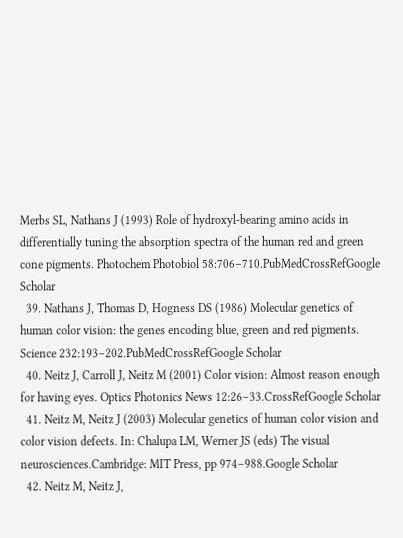Merbs SL, Nathans J (1993) Role of hydroxyl-bearing amino acids in differentially tuning the absorption spectra of the human red and green cone pigments. Photochem Photobiol 58:706–710.PubMedCrossRefGoogle Scholar
  39. Nathans J, Thomas D, Hogness DS (1986) Molecular genetics of human color vision: the genes encoding blue, green and red pigments. Science 232:193–202.PubMedCrossRefGoogle Scholar
  40. Neitz J, Carroll J, Neitz M (2001) Color vision: Almost reason enough for having eyes. Optics Photonics News 12:26–33.CrossRefGoogle Scholar
  41. Neitz M, Neitz J (2003) Molecular genetics of human color vision and color vision defects. In: Chalupa LM, Werner JS (eds) The visual neurosciences.Cambridge: MIT Press, pp 974–988.Google Scholar
  42. Neitz M, Neitz J,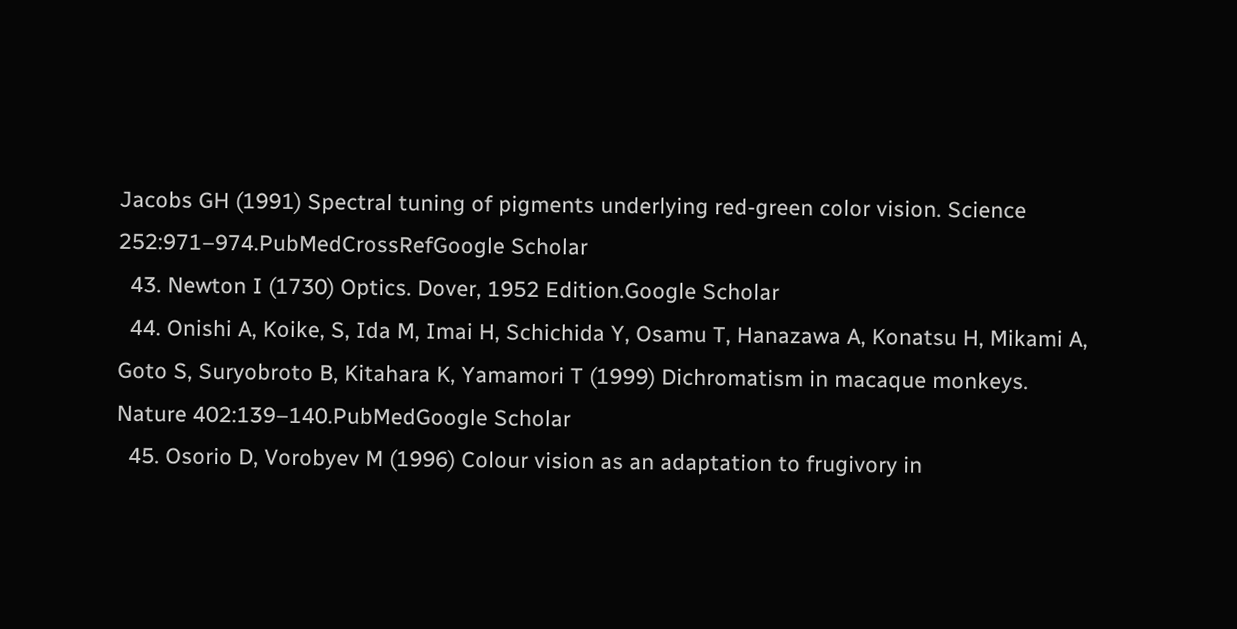Jacobs GH (1991) Spectral tuning of pigments underlying red-green color vision. Science 252:971–974.PubMedCrossRefGoogle Scholar
  43. Newton I (1730) Optics. Dover, 1952 Edition.Google Scholar
  44. Onishi A, Koike, S, Ida M, Imai H, Schichida Y, Osamu T, Hanazawa A, Konatsu H, Mikami A, Goto S, Suryobroto B, Kitahara K, Yamamori T (1999) Dichromatism in macaque monkeys. Nature 402:139–140.PubMedGoogle Scholar
  45. Osorio D, Vorobyev M (1996) Colour vision as an adaptation to frugivory in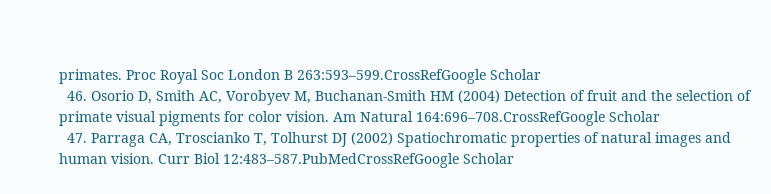primates. Proc Royal Soc London B 263:593–599.CrossRefGoogle Scholar
  46. Osorio D, Smith AC, Vorobyev M, Buchanan-Smith HM (2004) Detection of fruit and the selection of primate visual pigments for color vision. Am Natural 164:696–708.CrossRefGoogle Scholar
  47. Parraga CA, Troscianko T, Tolhurst DJ (2002) Spatiochromatic properties of natural images and human vision. Curr Biol 12:483–587.PubMedCrossRefGoogle Scholar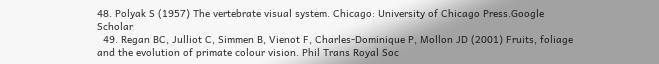48. Polyak S (1957) The vertebrate visual system. Chicago: University of Chicago Press.Google Scholar
  49. Regan BC, Julliot C, Simmen B, Vienot F, Charles-Dominique P, Mollon JD (2001) Fruits, foliage and the evolution of primate colour vision. Phil Trans Royal Soc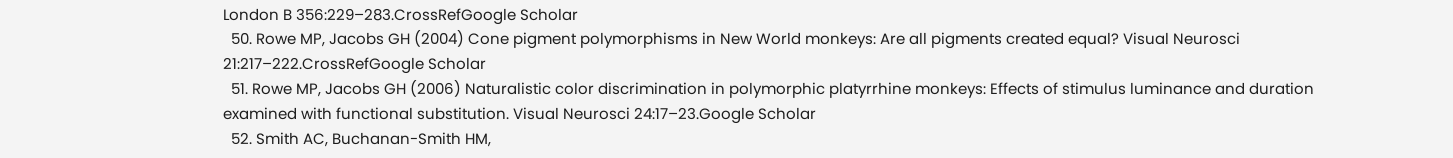London B 356:229–283.CrossRefGoogle Scholar
  50. Rowe MP, Jacobs GH (2004) Cone pigment polymorphisms in New World monkeys: Are all pigments created equal? Visual Neurosci 21:217–222.CrossRefGoogle Scholar
  51. Rowe MP, Jacobs GH (2006) Naturalistic color discrimination in polymorphic platyrrhine monkeys: Effects of stimulus luminance and duration examined with functional substitution. Visual Neurosci 24:17–23.Google Scholar
  52. Smith AC, Buchanan-Smith HM,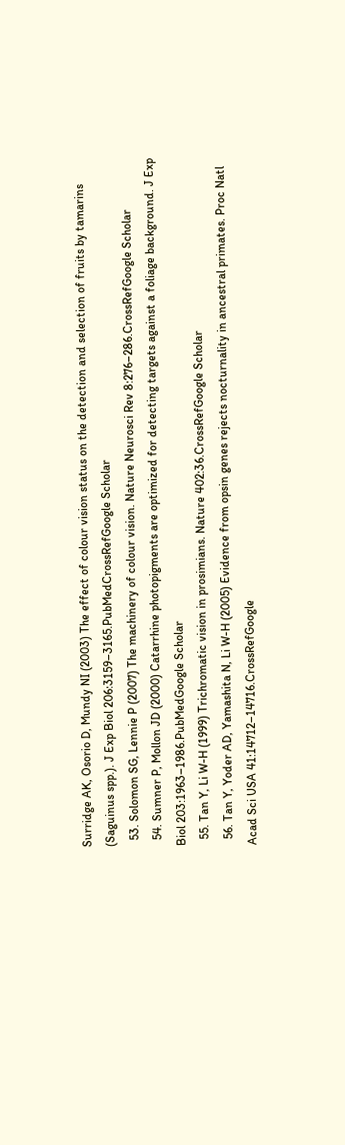Surridge AK, Osorio D, Mundy NI (2003) The effect of colour vision status on the detection and selection of fruits by tamarins (Saguinus spp.). J Exp Biol 206:3159–3165.PubMedCrossRefGoogle Scholar
  53. Solomon SG, Lennie P (2007) The machinery of colour vision. Nature Neurosci Rev 8:276–286.CrossRefGoogle Scholar
  54. Sumner P, Mollon JD (2000) Catarrhine photopigments are optimized for detecting targets against a foliage background. J Exp Biol 203:1963–1986.PubMedGoogle Scholar
  55. Tan Y, Li W-H (1999) Trichromatic vision in prosimians. Nature 402:36.CrossRefGoogle Scholar
  56. Tan Y, Yoder AD, Yamashita N, Li W-H (2005) Evidence from opsin genes rejects nocturnality in ancestral primates. Proc Natl Acad Sci USA 41:14712–14716.CrossRefGoogle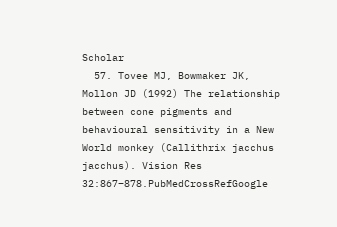Scholar
  57. Tovee MJ, Bowmaker JK, Mollon JD (1992) The relationship between cone pigments and behavioural sensitivity in a New World monkey (Callithrix jacchus jacchus). Vision Res 32:867–878.PubMedCrossRefGoogle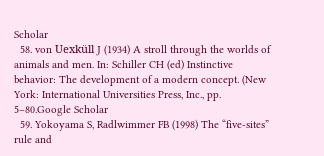Scholar
  58. von Uexküll J (1934) A stroll through the worlds of animals and men. In: Schiller CH (ed) Instinctive behavior: The development of a modern concept. (New York: International Universities Press, Inc., pp. 5–80.Google Scholar
  59. Yokoyama S, Radlwimmer FB (1998) The “five-sites” rule and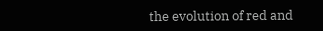the evolution of red and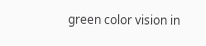green color vision in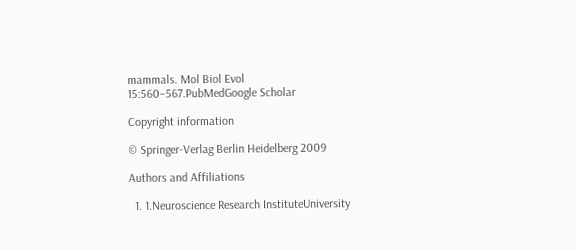mammals. Mol Biol Evol 15:560–567.PubMedGoogle Scholar

Copyright information

© Springer-Verlag Berlin Heidelberg 2009

Authors and Affiliations

  1. 1.Neuroscience Research InstituteUniversity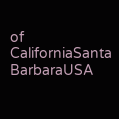of CaliforniaSanta BarbaraUSA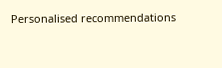Personalised recommendations